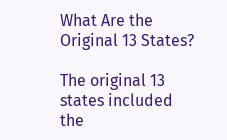What Are the Original 13 States?

The original 13 states included the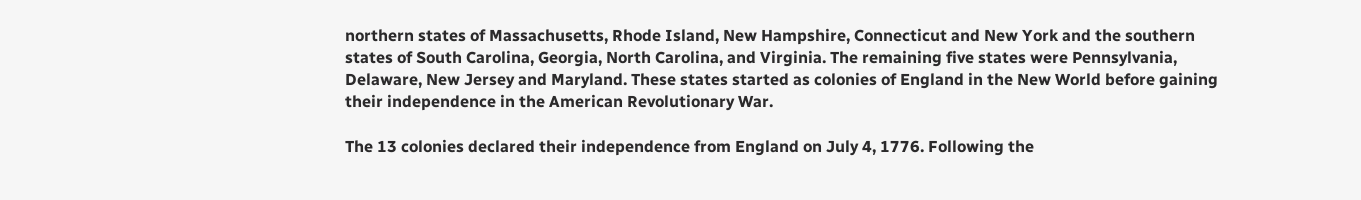northern states of Massachusetts, Rhode Island, New Hampshire, Connecticut and New York and the southern states of South Carolina, Georgia, North Carolina, and Virginia. The remaining five states were Pennsylvania, Delaware, New Jersey and Maryland. These states started as colonies of England in the New World before gaining their independence in the American Revolutionary War.

The 13 colonies declared their independence from England on July 4, 1776. Following the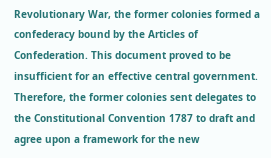Revolutionary War, the former colonies formed a confederacy bound by the Articles of Confederation. This document proved to be insufficient for an effective central government. Therefore, the former colonies sent delegates to the Constitutional Convention 1787 to draft and agree upon a framework for the new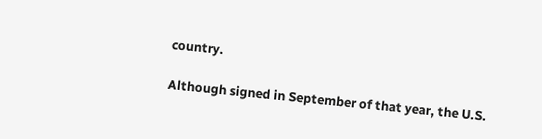country.

Although signed in September of that year, the U.S.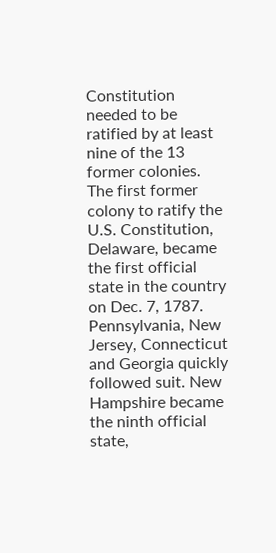Constitution needed to be ratified by at least nine of the 13 former colonies. The first former colony to ratify the U.S. Constitution, Delaware, became the first official state in the country on Dec. 7, 1787. Pennsylvania, New Jersey, Connecticut and Georgia quickly followed suit. New Hampshire became the ninth official state,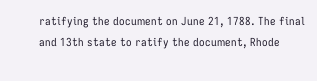ratifying the document on June 21, 1788. The final and 13th state to ratify the document, Rhode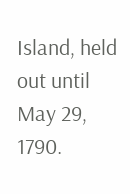Island, held out until May 29, 1790.